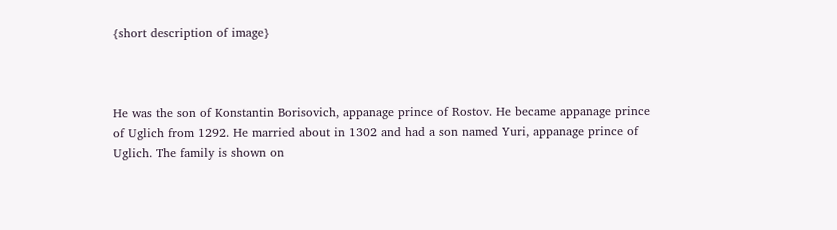{short description of image}



He was the son of Konstantin Borisovich, appanage prince of Rostov. He became appanage prince of Uglich from 1292. He married about in 1302 and had a son named Yuri, appanage prince of Uglich. The family is shown on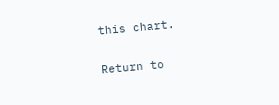this chart.


Return to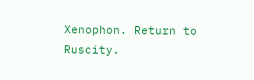Xenophon. Return to Ruscity.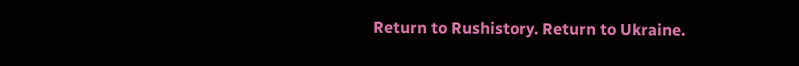Return to Rushistory. Return to Ukraine.